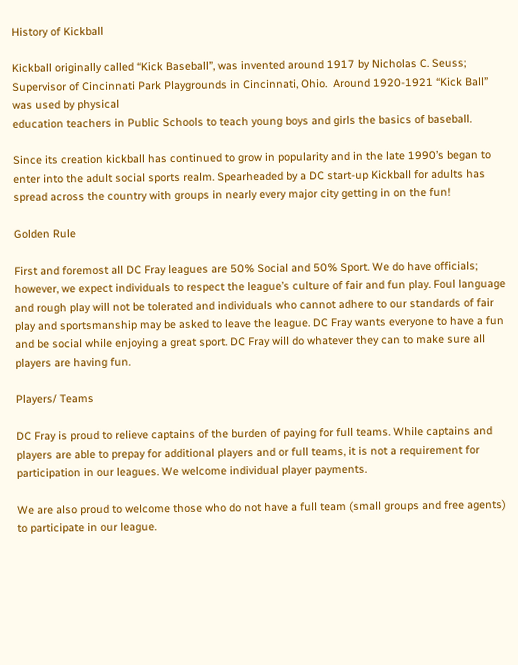History of Kickball

Kickball originally called “Kick Baseball”, was invented around 1917 by Nicholas C. Seuss; Supervisor of Cincinnati Park Playgrounds in Cincinnati, Ohio.  Around 1920-1921 “Kick Ball” was used by physical
education teachers in Public Schools to teach young boys and girls the basics of baseball.

Since its creation kickball has continued to grow in popularity and in the late 1990’s began to enter into the adult social sports realm. Spearheaded by a DC start-up Kickball for adults has spread across the country with groups in nearly every major city getting in on the fun!

Golden Rule

First and foremost all DC Fray leagues are 50% Social and 50% Sport. We do have officials; however, we expect individuals to respect the league’s culture of fair and fun play. Foul language and rough play will not be tolerated and individuals who cannot adhere to our standards of fair play and sportsmanship may be asked to leave the league. DC Fray wants everyone to have a fun and be social while enjoying a great sport. DC Fray will do whatever they can to make sure all players are having fun.

Players/ Teams

DC Fray is proud to relieve captains of the burden of paying for full teams. While captains and players are able to prepay for additional players and or full teams, it is not a requirement for participation in our leagues. We welcome individual player payments.

We are also proud to welcome those who do not have a full team (small groups and free agents) to participate in our league.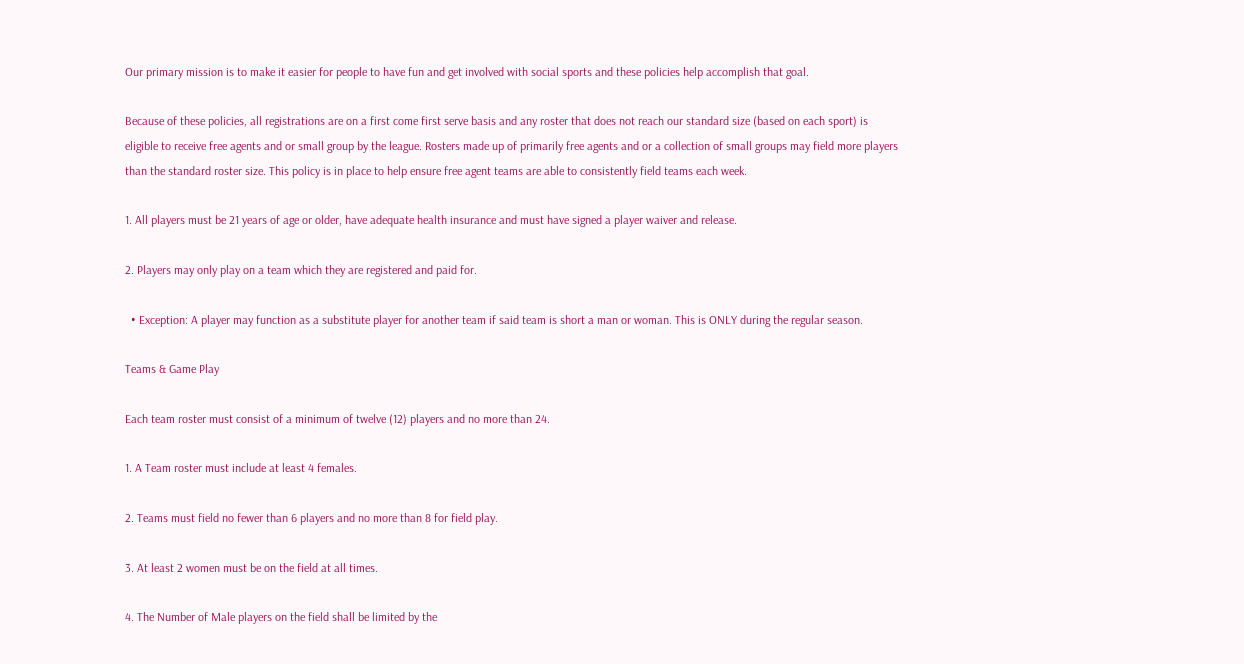Our primary mission is to make it easier for people to have fun and get involved with social sports and these policies help accomplish that goal.

Because of these policies, all registrations are on a first come first serve basis and any roster that does not reach our standard size (based on each sport) is eligible to receive free agents and or small group by the league. Rosters made up of primarily free agents and or a collection of small groups may field more players than the standard roster size. This policy is in place to help ensure free agent teams are able to consistently field teams each week.

1. All players must be 21 years of age or older, have adequate health insurance and must have signed a player waiver and release.

2. Players may only play on a team which they are registered and paid for.

  • Exception: A player may function as a substitute player for another team if said team is short a man or woman. This is ONLY during the regular season.

Teams & Game Play

Each team roster must consist of a minimum of twelve (12) players and no more than 24.

1. A Team roster must include at least 4 females.

2. Teams must field no fewer than 6 players and no more than 8 for field play.

3. At least 2 women must be on the field at all times.

4. The Number of Male players on the field shall be limited by the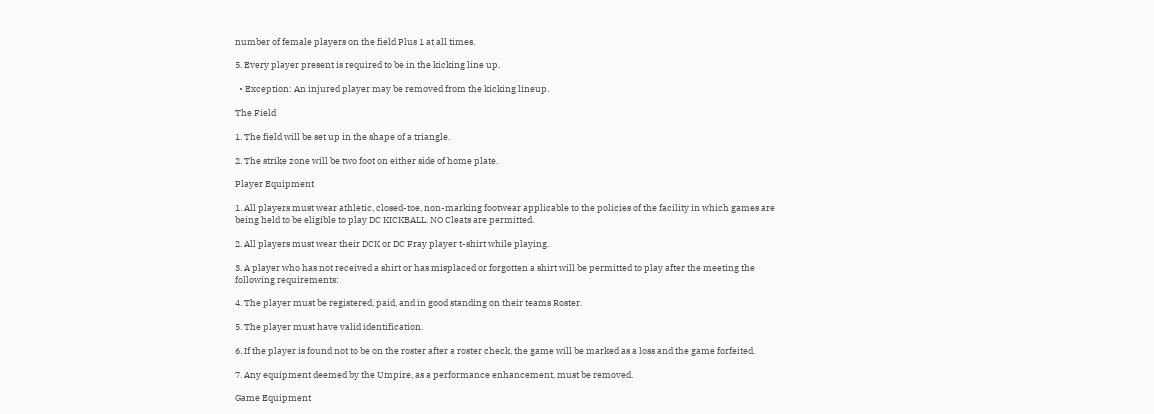number of female players on the field Plus 1 at all times.

5. Every player present is required to be in the kicking line up.

  • Exception: An injured player may be removed from the kicking lineup.

The Field

1. The field will be set up in the shape of a triangle.

2. The strike zone will be two foot on either side of home plate.

Player Equipment

1. All players must wear athletic, closed-toe, non-marking footwear applicable to the policies of the facility in which games are being held to be eligible to play DC KICKBALL. NO Cleats are permitted.

2. All players must wear their DCK or DC Fray player t-shirt while playing.

3. A player who has not received a shirt or has misplaced or forgotten a shirt will be permitted to play after the meeting the following requirements:

4. The player must be registered, paid, and in good standing on their teams Roster.

5. The player must have valid identification.

6. If the player is found not to be on the roster after a roster check, the game will be marked as a loss and the game forfeited.

7. Any equipment deemed by the Umpire, as a performance enhancement, must be removed.

Game Equipment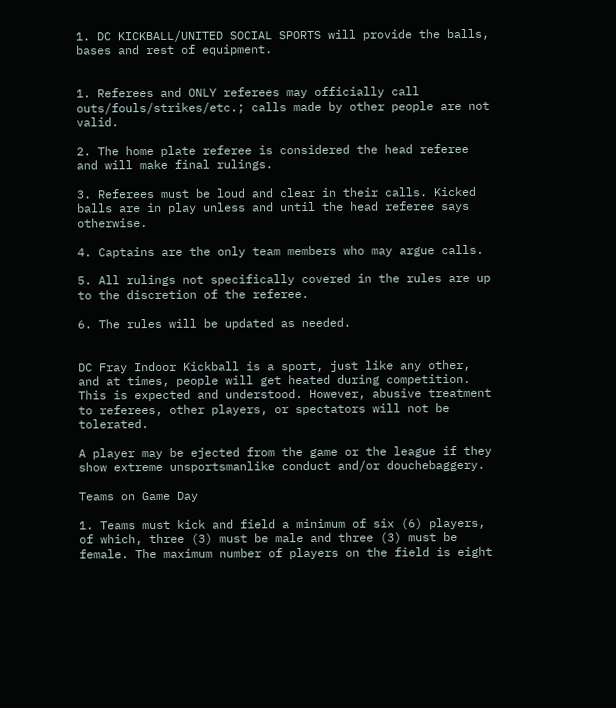1. DC KICKBALL/UNITED SOCIAL SPORTS will provide the balls, bases and rest of equipment.


1. Referees and ONLY referees may officially call outs/fouls/strikes/etc.; calls made by other people are not valid.

2. The home plate referee is considered the head referee and will make final rulings.

3. Referees must be loud and clear in their calls. Kicked balls are in play unless and until the head referee says otherwise.

4. Captains are the only team members who may argue calls.

5. All rulings not specifically covered in the rules are up to the discretion of the referee.

6. The rules will be updated as needed.


DC Fray Indoor Kickball is a sport, just like any other, and at times, people will get heated during competition. This is expected and understood. However, abusive treatment to referees, other players, or spectators will not be tolerated.

A player may be ejected from the game or the league if they show extreme unsportsmanlike conduct and/or douchebaggery.

Teams on Game Day

1. Teams must kick and field a minimum of six (6) players, of which, three (3) must be male and three (3) must be female. The maximum number of players on the field is eight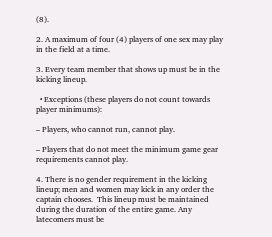(8).

2. A maximum of four (4) players of one sex may play in the field at a time.

3. Every team member that shows up must be in the kicking lineup.

  • Exceptions (these players do not count towards player minimums):

– Players, who cannot run, cannot play.

– Players that do not meet the minimum game gear requirements cannot play.

4. There is no gender requirement in the kicking lineup; men and women may kick in any order the captain chooses.  This lineup must be maintained during the duration of the entire game. Any latecomers must be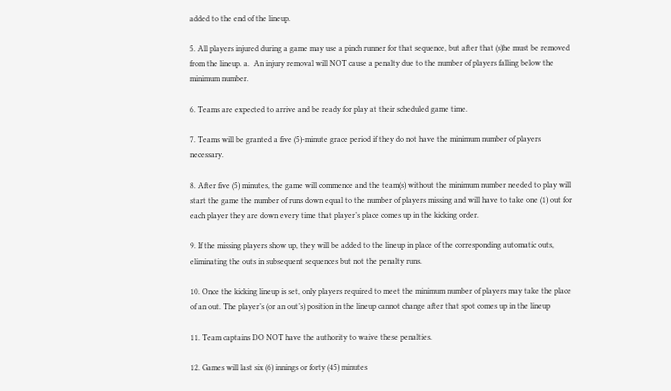added to the end of the lineup.

5. All players injured during a game may use a pinch runner for that sequence, but after that (s)he must be removed from the lineup. a.  An injury removal will NOT cause a penalty due to the number of players falling below the minimum number.

6. Teams are expected to arrive and be ready for play at their scheduled game time.

7. Teams will be granted a five (5)-minute grace period if they do not have the minimum number of players necessary.

8. After five (5) minutes, the game will commence and the team(s) without the minimum number needed to play will start the game the number of runs down equal to the number of players missing and will have to take one (1) out for each player they are down every time that player’s place comes up in the kicking order.

9. If the missing players show up, they will be added to the lineup in place of the corresponding automatic outs, eliminating the outs in subsequent sequences but not the penalty runs.

10. Once the kicking lineup is set, only players required to meet the minimum number of players may take the place of an out. The player’s (or an out’s) position in the lineup cannot change after that spot comes up in the lineup

11. Team captains DO NOT have the authority to waive these penalties.

12. Games will last six (6) innings or forty (45) minutes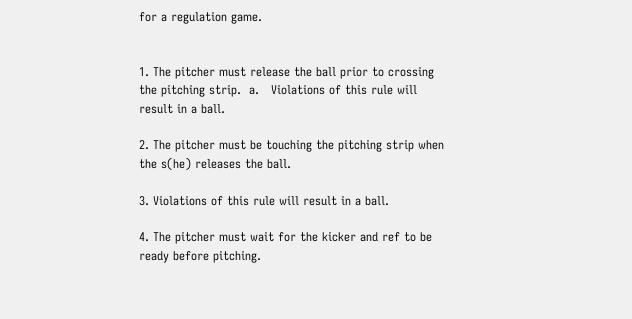for a regulation game.


1. The pitcher must release the ball prior to crossing the pitching strip.  a.   Violations of this rule will result in a ball.

2. The pitcher must be touching the pitching strip when the s(he) releases the ball.

3. Violations of this rule will result in a ball.

4. The pitcher must wait for the kicker and ref to be ready before pitching.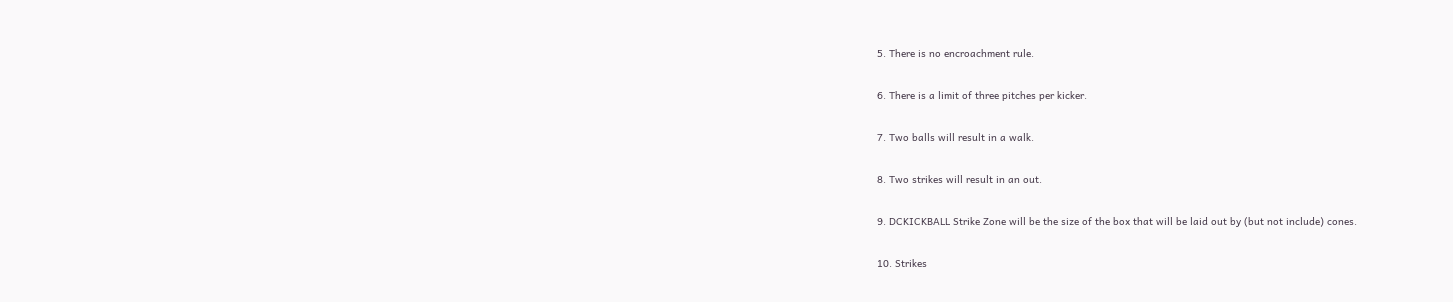5. There is no encroachment rule.

6. There is a limit of three pitches per kicker.

7. Two balls will result in a walk.

8. Two strikes will result in an out.

9. DCKICKBALL Strike Zone will be the size of the box that will be laid out by (but not include) cones.

10. Strikes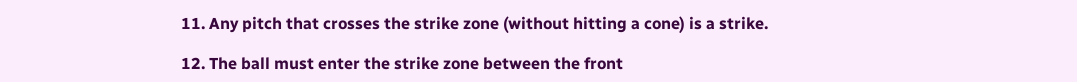11. Any pitch that crosses the strike zone (without hitting a cone) is a strike.

12. The ball must enter the strike zone between the front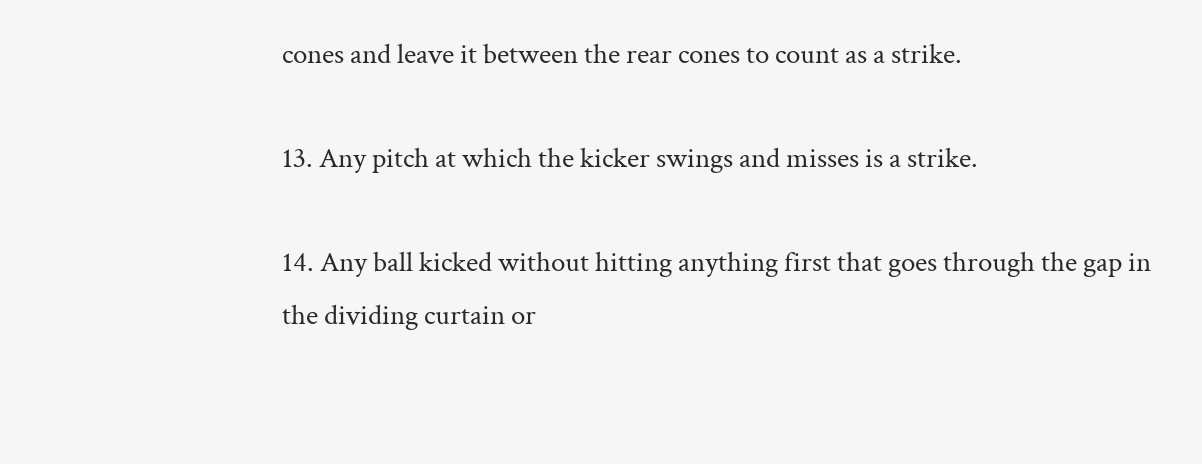cones and leave it between the rear cones to count as a strike.

13. Any pitch at which the kicker swings and misses is a strike.

14. Any ball kicked without hitting anything first that goes through the gap in the dividing curtain or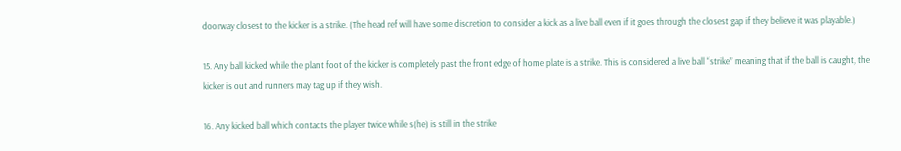doorway closest to the kicker is a strike. (The head ref will have some discretion to consider a kick as a live ball even if it goes through the closest gap if they believe it was playable.)

15. Any ball kicked while the plant foot of the kicker is completely past the front edge of home plate is a strike. This is considered a live ball “strike” meaning that if the ball is caught, the kicker is out and runners may tag up if they wish.

16. Any kicked ball which contacts the player twice while s(he) is still in the strike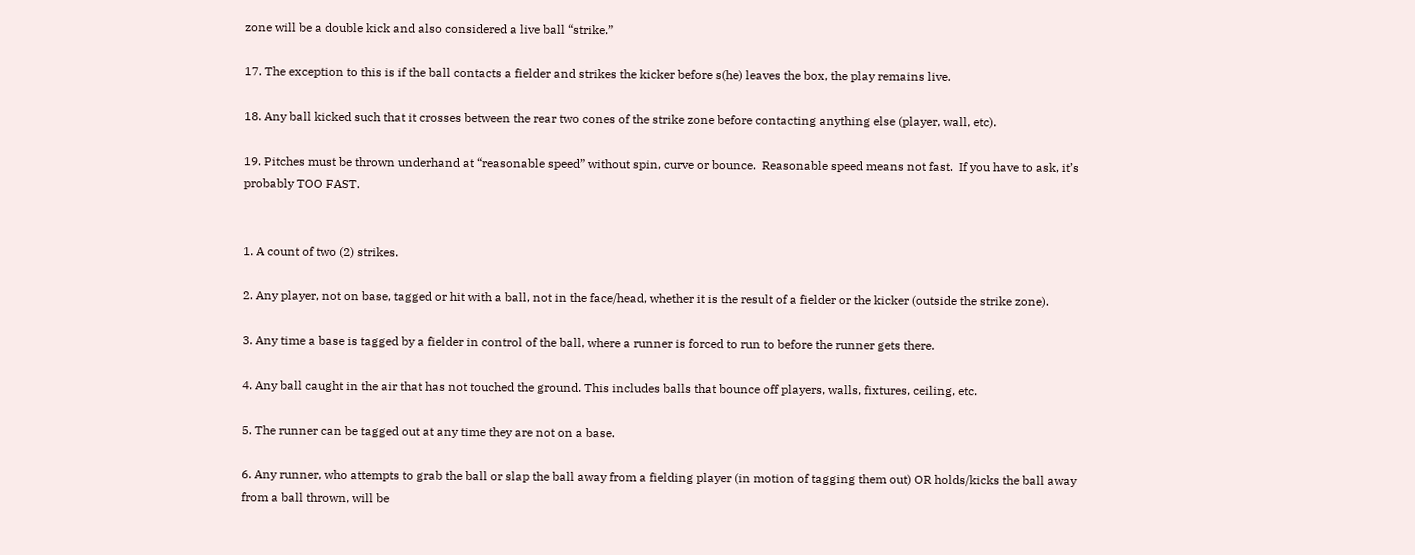zone will be a double kick and also considered a live ball “strike.”

17. The exception to this is if the ball contacts a fielder and strikes the kicker before s(he) leaves the box, the play remains live.

18. Any ball kicked such that it crosses between the rear two cones of the strike zone before contacting anything else (player, wall, etc).

19. Pitches must be thrown underhand at “reasonable speed” without spin, curve or bounce.  Reasonable speed means not fast.  If you have to ask, it’s probably TOO FAST.


1. A count of two (2) strikes.

2. Any player, not on base, tagged or hit with a ball, not in the face/head, whether it is the result of a fielder or the kicker (outside the strike zone).

3. Any time a base is tagged by a fielder in control of the ball, where a runner is forced to run to before the runner gets there.

4. Any ball caught in the air that has not touched the ground. This includes balls that bounce off players, walls, fixtures, ceiling, etc.

5. The runner can be tagged out at any time they are not on a base.

6. Any runner, who attempts to grab the ball or slap the ball away from a fielding player (in motion of tagging them out) OR holds/kicks the ball away from a ball thrown, will be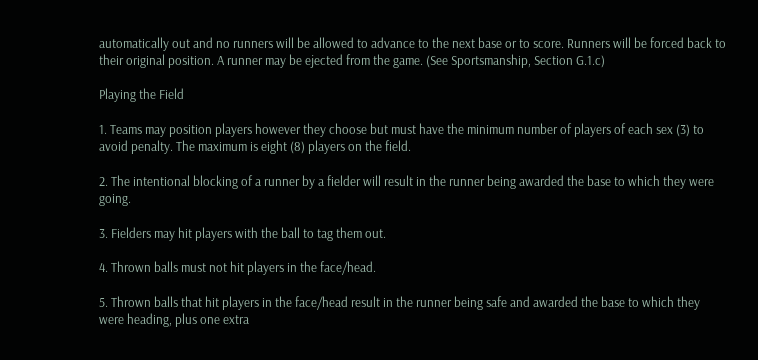automatically out and no runners will be allowed to advance to the next base or to score. Runners will be forced back to their original position. A runner may be ejected from the game. (See Sportsmanship, Section G.1.c)

Playing the Field

1. Teams may position players however they choose but must have the minimum number of players of each sex (3) to avoid penalty. The maximum is eight (8) players on the field.

2. The intentional blocking of a runner by a fielder will result in the runner being awarded the base to which they were going.

3. Fielders may hit players with the ball to tag them out.

4. Thrown balls must not hit players in the face/head.

5. Thrown balls that hit players in the face/head result in the runner being safe and awarded the base to which they were heading, plus one extra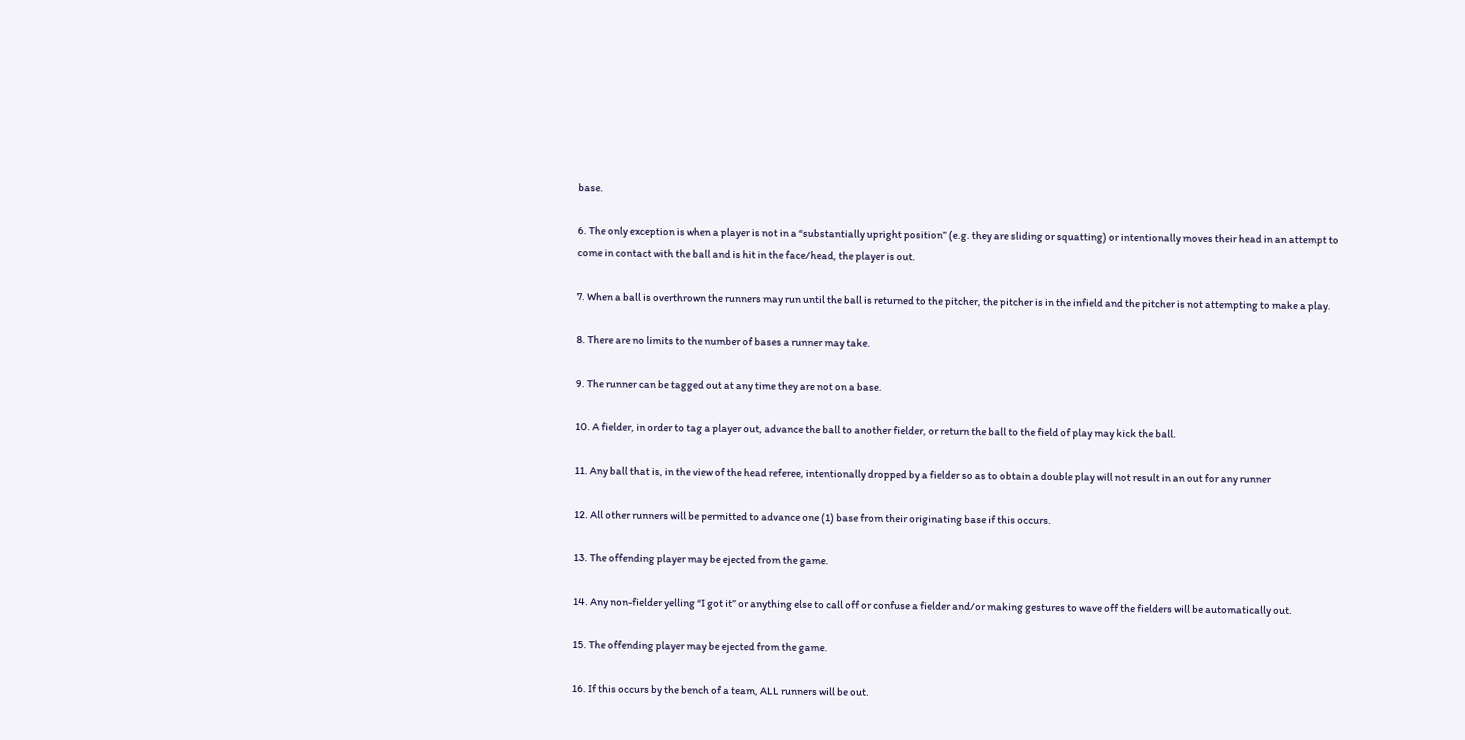base.

6. The only exception is when a player is not in a “substantially upright position” (e.g. they are sliding or squatting) or intentionally moves their head in an attempt to come in contact with the ball and is hit in the face/head, the player is out.

7. When a ball is overthrown the runners may run until the ball is returned to the pitcher, the pitcher is in the infield and the pitcher is not attempting to make a play.

8. There are no limits to the number of bases a runner may take.

9. The runner can be tagged out at any time they are not on a base.

10. A fielder, in order to tag a player out, advance the ball to another fielder, or return the ball to the field of play may kick the ball.

11. Any ball that is, in the view of the head referee, intentionally dropped by a fielder so as to obtain a double play will not result in an out for any runner

12. All other runners will be permitted to advance one (1) base from their originating base if this occurs.

13. The offending player may be ejected from the game.

14. Any non-fielder yelling “I got it” or anything else to call off or confuse a fielder and/or making gestures to wave off the fielders will be automatically out.

15. The offending player may be ejected from the game.

16. If this occurs by the bench of a team, ALL runners will be out.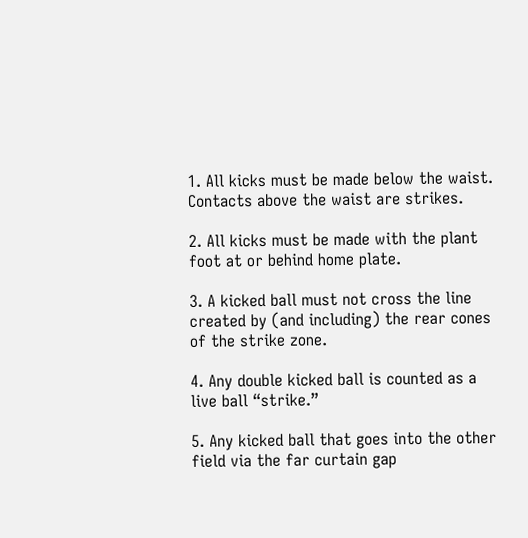1. All kicks must be made below the waist. Contacts above the waist are strikes.

2. All kicks must be made with the plant foot at or behind home plate.

3. A kicked ball must not cross the line created by (and including) the rear cones of the strike zone.

4. Any double kicked ball is counted as a live ball “strike.”

5. Any kicked ball that goes into the other field via the far curtain gap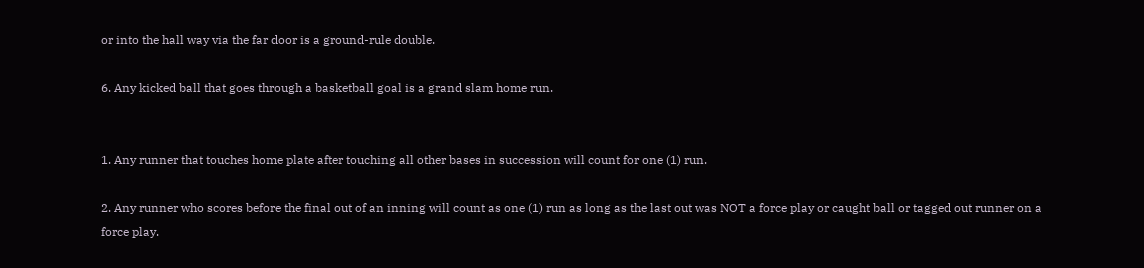or into the hall way via the far door is a ground-rule double.

6. Any kicked ball that goes through a basketball goal is a grand slam home run.


1. Any runner that touches home plate after touching all other bases in succession will count for one (1) run.

2. Any runner who scores before the final out of an inning will count as one (1) run as long as the last out was NOT a force play or caught ball or tagged out runner on a force play.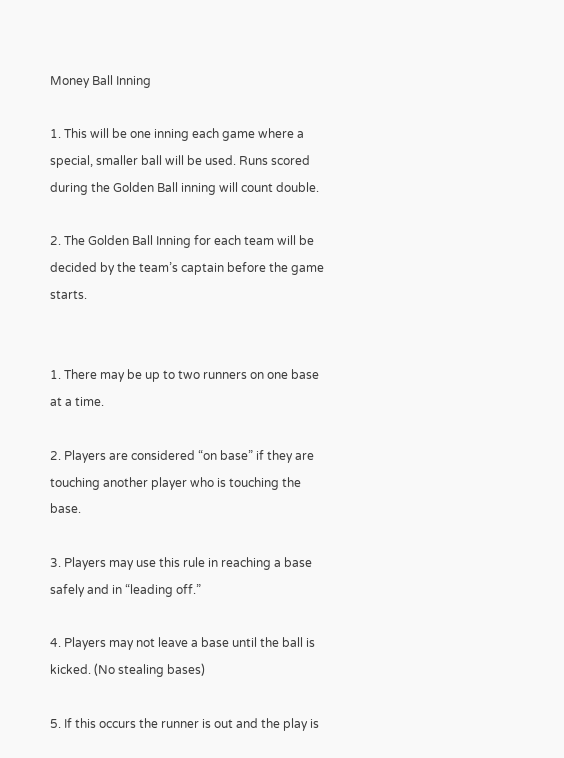Money Ball Inning

1. This will be one inning each game where a special, smaller ball will be used. Runs scored during the Golden Ball inning will count double.

2. The Golden Ball Inning for each team will be decided by the team’s captain before the game starts.


1. There may be up to two runners on one base at a time.

2. Players are considered “on base” if they are touching another player who is touching the base.

3. Players may use this rule in reaching a base safely and in “leading off.”

4. Players may not leave a base until the ball is kicked. (No stealing bases)

5. If this occurs the runner is out and the play is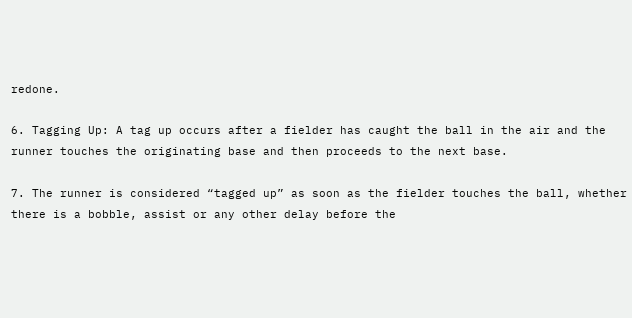redone.

6. Tagging Up: A tag up occurs after a fielder has caught the ball in the air and the runner touches the originating base and then proceeds to the next base.

7. The runner is considered “tagged up” as soon as the fielder touches the ball, whether there is a bobble, assist or any other delay before the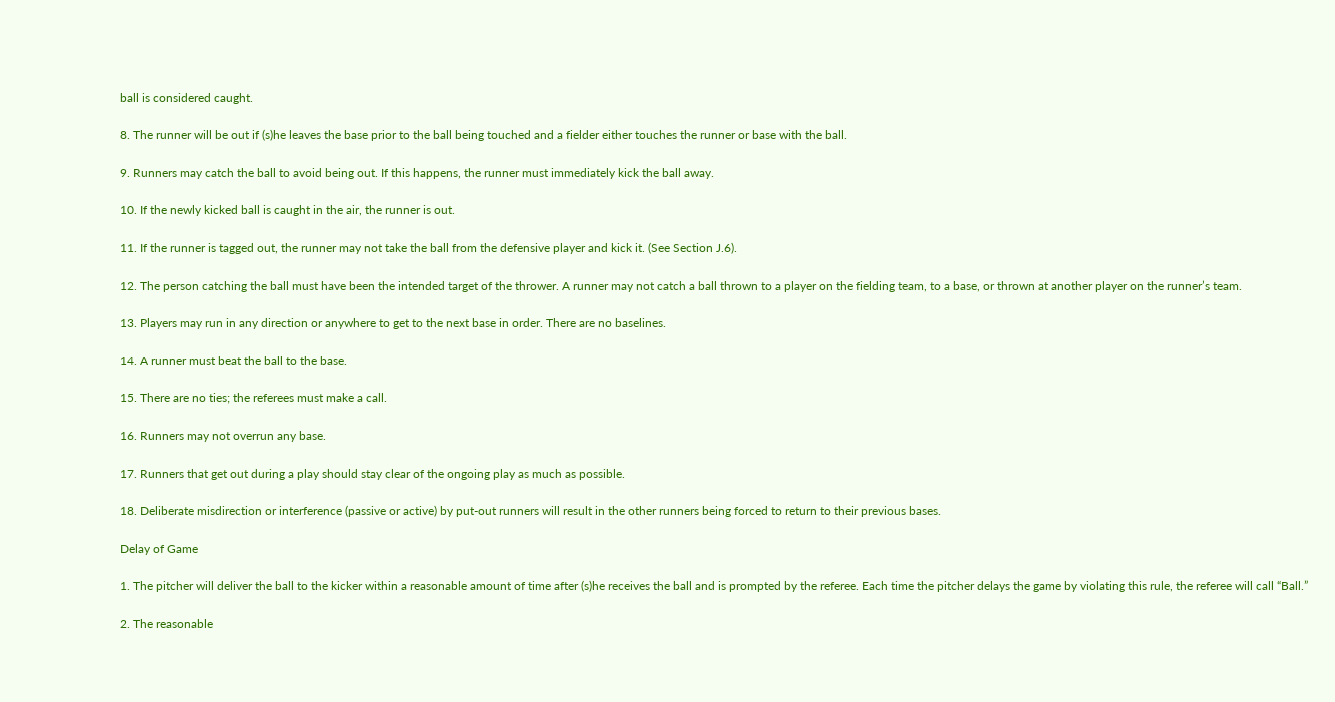ball is considered caught.

8. The runner will be out if (s)he leaves the base prior to the ball being touched and a fielder either touches the runner or base with the ball.

9. Runners may catch the ball to avoid being out. If this happens, the runner must immediately kick the ball away.

10. If the newly kicked ball is caught in the air, the runner is out.

11. If the runner is tagged out, the runner may not take the ball from the defensive player and kick it. (See Section J.6).

12. The person catching the ball must have been the intended target of the thrower. A runner may not catch a ball thrown to a player on the fielding team, to a base, or thrown at another player on the runner’s team.

13. Players may run in any direction or anywhere to get to the next base in order. There are no baselines.

14. A runner must beat the ball to the base.

15. There are no ties; the referees must make a call.

16. Runners may not overrun any base.

17. Runners that get out during a play should stay clear of the ongoing play as much as possible.

18. Deliberate misdirection or interference (passive or active) by put-out runners will result in the other runners being forced to return to their previous bases.

Delay of Game

1. The pitcher will deliver the ball to the kicker within a reasonable amount of time after (s)he receives the ball and is prompted by the referee. Each time the pitcher delays the game by violating this rule, the referee will call “Ball.”

2. The reasonable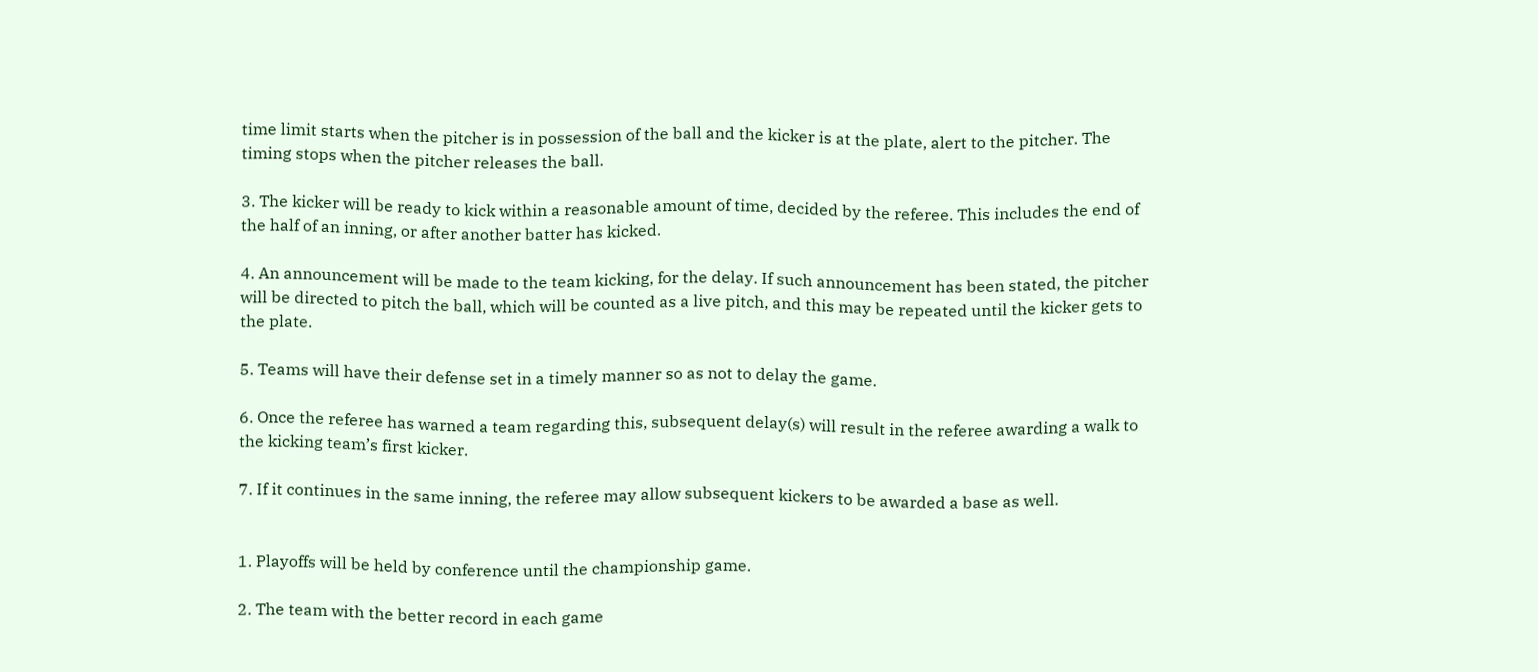time limit starts when the pitcher is in possession of the ball and the kicker is at the plate, alert to the pitcher. The timing stops when the pitcher releases the ball.

3. The kicker will be ready to kick within a reasonable amount of time, decided by the referee. This includes the end of the half of an inning, or after another batter has kicked.

4. An announcement will be made to the team kicking, for the delay. If such announcement has been stated, the pitcher will be directed to pitch the ball, which will be counted as a live pitch, and this may be repeated until the kicker gets to the plate.

5. Teams will have their defense set in a timely manner so as not to delay the game.

6. Once the referee has warned a team regarding this, subsequent delay(s) will result in the referee awarding a walk to the kicking team’s first kicker.

7. If it continues in the same inning, the referee may allow subsequent kickers to be awarded a base as well.


1. Playoffs will be held by conference until the championship game.

2. The team with the better record in each game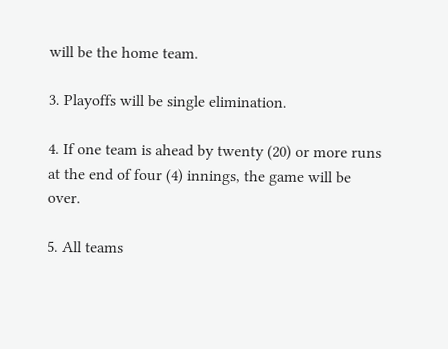will be the home team.

3. Playoffs will be single elimination.

4. If one team is ahead by twenty (20) or more runs at the end of four (4) innings, the game will be over.

5. All teams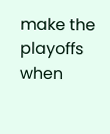make the playoffs when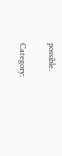possible.

Category: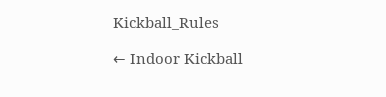Kickball_Rules

← Indoor Kickball